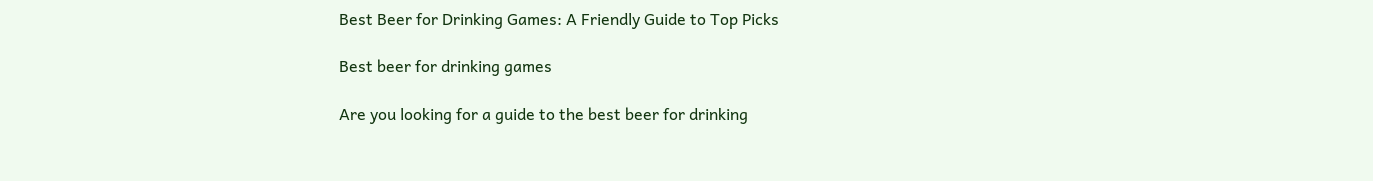Best Beer for Drinking Games: A Friendly Guide to Top Picks

Best beer for drinking games

Are you looking for a guide to the best beer for drinking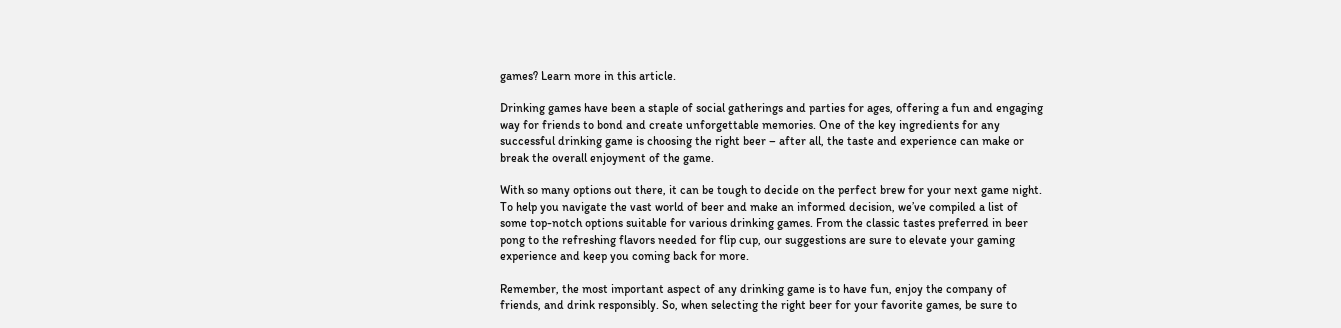games? Learn more in this article.

Drinking games have been a staple of social gatherings and parties for ages, offering a fun and engaging way for friends to bond and create unforgettable memories. One of the key ingredients for any successful drinking game is choosing the right beer – after all, the taste and experience can make or break the overall enjoyment of the game.

With so many options out there, it can be tough to decide on the perfect brew for your next game night. To help you navigate the vast world of beer and make an informed decision, we’ve compiled a list of some top-notch options suitable for various drinking games. From the classic tastes preferred in beer pong to the refreshing flavors needed for flip cup, our suggestions are sure to elevate your gaming experience and keep you coming back for more.

Remember, the most important aspect of any drinking game is to have fun, enjoy the company of friends, and drink responsibly. So, when selecting the right beer for your favorite games, be sure to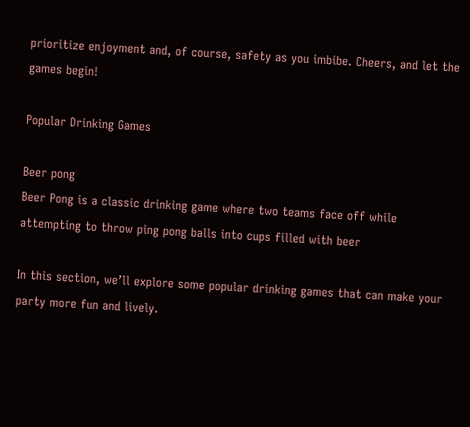prioritize enjoyment and, of course, safety as you imbibe. Cheers, and let the games begin!

Popular Drinking Games

Beer pong
Beer Pong is a classic drinking game where two teams face off while attempting to throw ping pong balls into cups filled with beer

In this section, we’ll explore some popular drinking games that can make your party more fun and lively.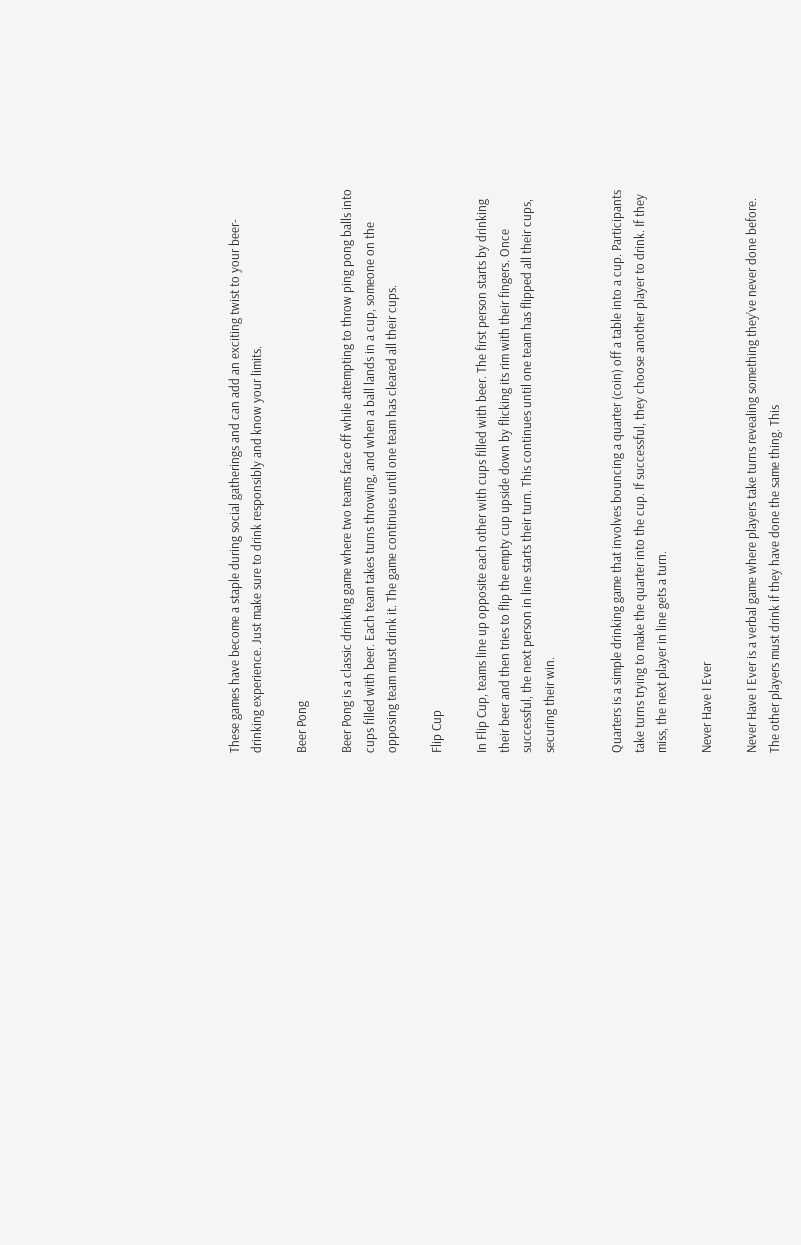These games have become a staple during social gatherings and can add an exciting twist to your beer-drinking experience. Just make sure to drink responsibly and know your limits.

Beer Pong

Beer Pong is a classic drinking game where two teams face off while attempting to throw ping pong balls into cups filled with beer. Each team takes turns throwing, and when a ball lands in a cup, someone on the opposing team must drink it. The game continues until one team has cleared all their cups.

Flip Cup

In Flip Cup, teams line up opposite each other with cups filled with beer. The first person starts by drinking their beer and then tries to flip the empty cup upside down by flicking its rim with their fingers. Once successful, the next person in line starts their turn. This continues until one team has flipped all their cups, securing their win.


Quarters is a simple drinking game that involves bouncing a quarter (coin) off a table into a cup. Participants take turns trying to make the quarter into the cup. If successful, they choose another player to drink. If they miss, the next player in line gets a turn.

Never Have I Ever

Never Have I Ever is a verbal game where players take turns revealing something they’ve never done before. The other players must drink if they have done the same thing. This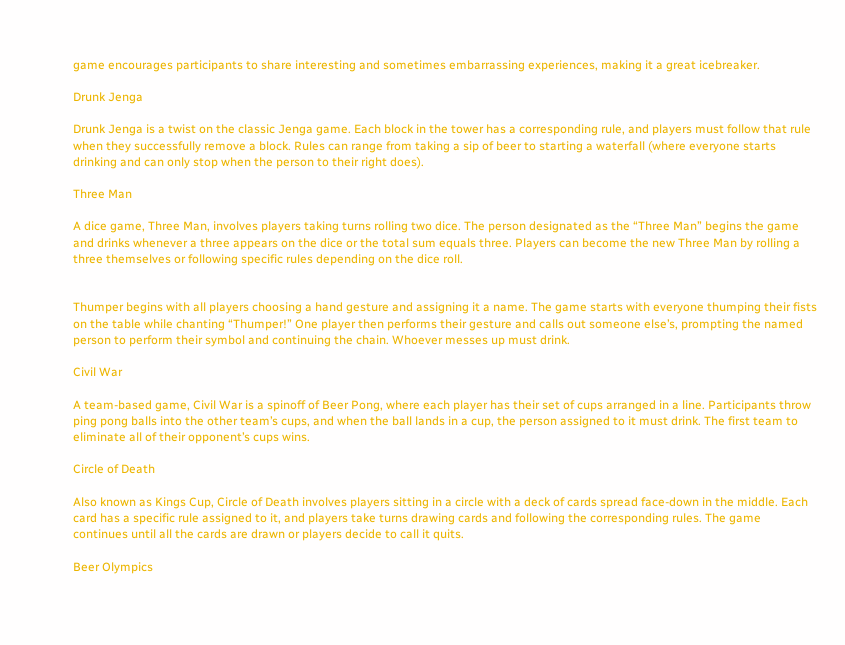game encourages participants to share interesting and sometimes embarrassing experiences, making it a great icebreaker.

Drunk Jenga

Drunk Jenga is a twist on the classic Jenga game. Each block in the tower has a corresponding rule, and players must follow that rule when they successfully remove a block. Rules can range from taking a sip of beer to starting a waterfall (where everyone starts drinking and can only stop when the person to their right does).

Three Man

A dice game, Three Man, involves players taking turns rolling two dice. The person designated as the “Three Man” begins the game and drinks whenever a three appears on the dice or the total sum equals three. Players can become the new Three Man by rolling a three themselves or following specific rules depending on the dice roll.


Thumper begins with all players choosing a hand gesture and assigning it a name. The game starts with everyone thumping their fists on the table while chanting “Thumper!” One player then performs their gesture and calls out someone else’s, prompting the named person to perform their symbol and continuing the chain. Whoever messes up must drink.

Civil War

A team-based game, Civil War is a spinoff of Beer Pong, where each player has their set of cups arranged in a line. Participants throw ping pong balls into the other team’s cups, and when the ball lands in a cup, the person assigned to it must drink. The first team to eliminate all of their opponent’s cups wins.

Circle of Death

Also known as Kings Cup, Circle of Death involves players sitting in a circle with a deck of cards spread face-down in the middle. Each card has a specific rule assigned to it, and players take turns drawing cards and following the corresponding rules. The game continues until all the cards are drawn or players decide to call it quits.

Beer Olympics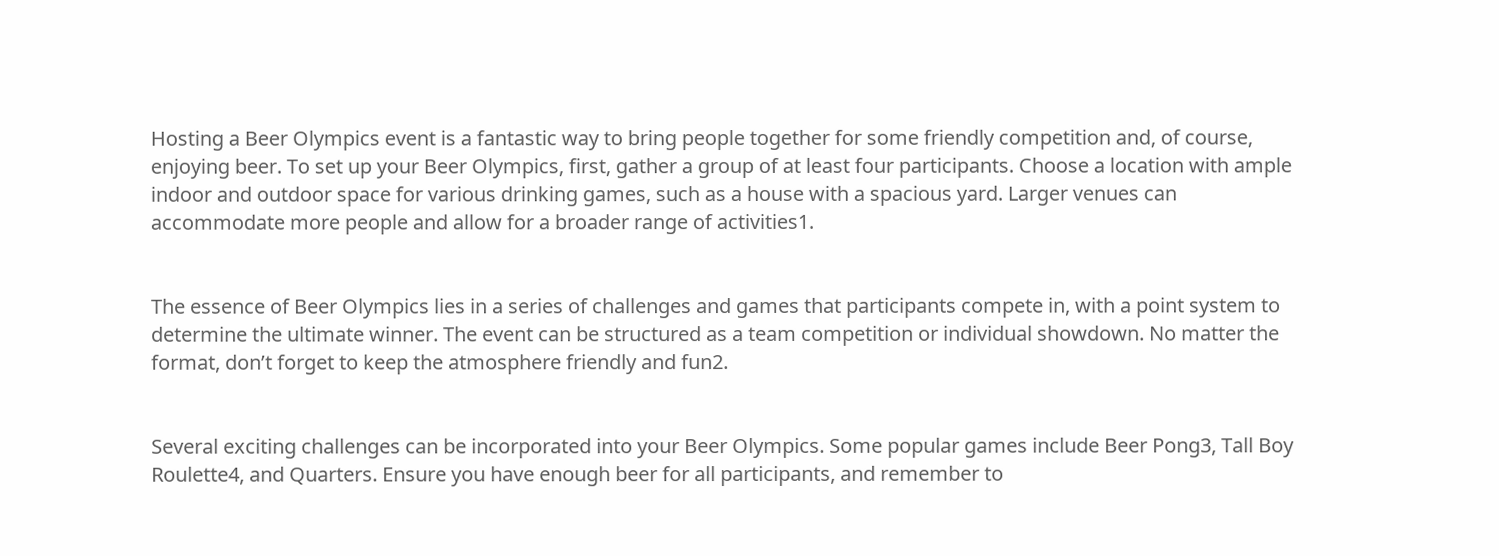Hosting a Beer Olympics event is a fantastic way to bring people together for some friendly competition and, of course, enjoying beer. To set up your Beer Olympics, first, gather a group of at least four participants. Choose a location with ample indoor and outdoor space for various drinking games, such as a house with a spacious yard. Larger venues can accommodate more people and allow for a broader range of activities1.


The essence of Beer Olympics lies in a series of challenges and games that participants compete in, with a point system to determine the ultimate winner. The event can be structured as a team competition or individual showdown. No matter the format, don’t forget to keep the atmosphere friendly and fun2.


Several exciting challenges can be incorporated into your Beer Olympics. Some popular games include Beer Pong3, Tall Boy Roulette4, and Quarters. Ensure you have enough beer for all participants, and remember to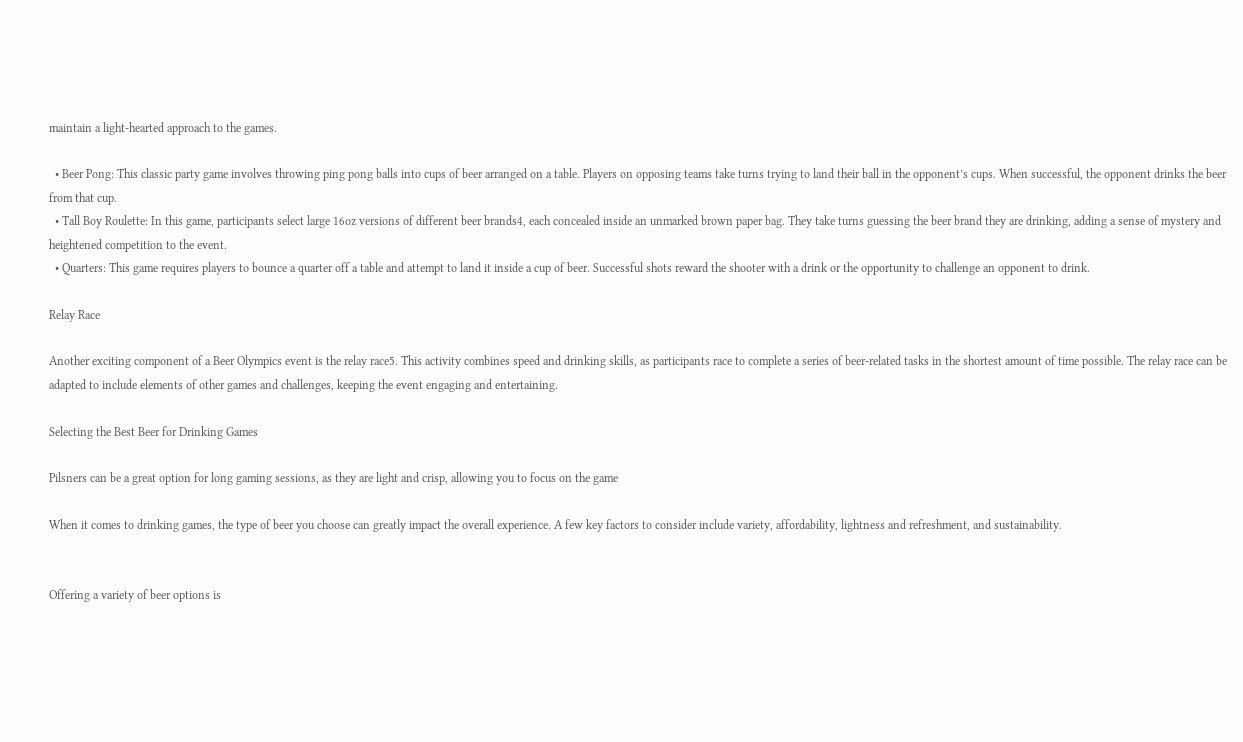maintain a light-hearted approach to the games.

  • Beer Pong: This classic party game involves throwing ping pong balls into cups of beer arranged on a table. Players on opposing teams take turns trying to land their ball in the opponent’s cups. When successful, the opponent drinks the beer from that cup.
  • Tall Boy Roulette: In this game, participants select large 16oz versions of different beer brands4, each concealed inside an unmarked brown paper bag. They take turns guessing the beer brand they are drinking, adding a sense of mystery and heightened competition to the event.
  • Quarters: This game requires players to bounce a quarter off a table and attempt to land it inside a cup of beer. Successful shots reward the shooter with a drink or the opportunity to challenge an opponent to drink.

Relay Race

Another exciting component of a Beer Olympics event is the relay race5. This activity combines speed and drinking skills, as participants race to complete a series of beer-related tasks in the shortest amount of time possible. The relay race can be adapted to include elements of other games and challenges, keeping the event engaging and entertaining.

Selecting the Best Beer for Drinking Games

Pilsners can be a great option for long gaming sessions, as they are light and crisp, allowing you to focus on the game

When it comes to drinking games, the type of beer you choose can greatly impact the overall experience. A few key factors to consider include variety, affordability, lightness and refreshment, and sustainability.


Offering a variety of beer options is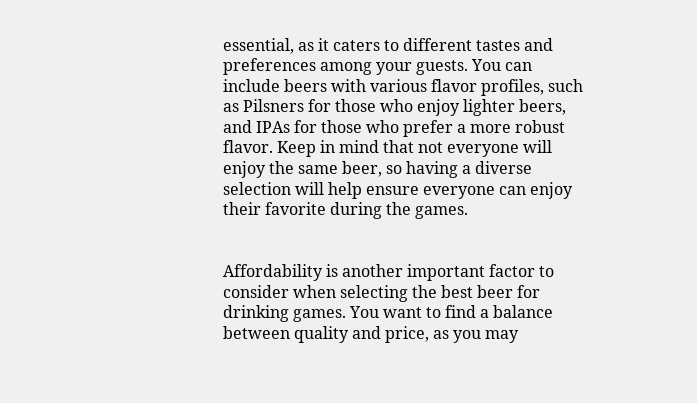essential, as it caters to different tastes and preferences among your guests. You can include beers with various flavor profiles, such as Pilsners for those who enjoy lighter beers, and IPAs for those who prefer a more robust flavor. Keep in mind that not everyone will enjoy the same beer, so having a diverse selection will help ensure everyone can enjoy their favorite during the games.


Affordability is another important factor to consider when selecting the best beer for drinking games. You want to find a balance between quality and price, as you may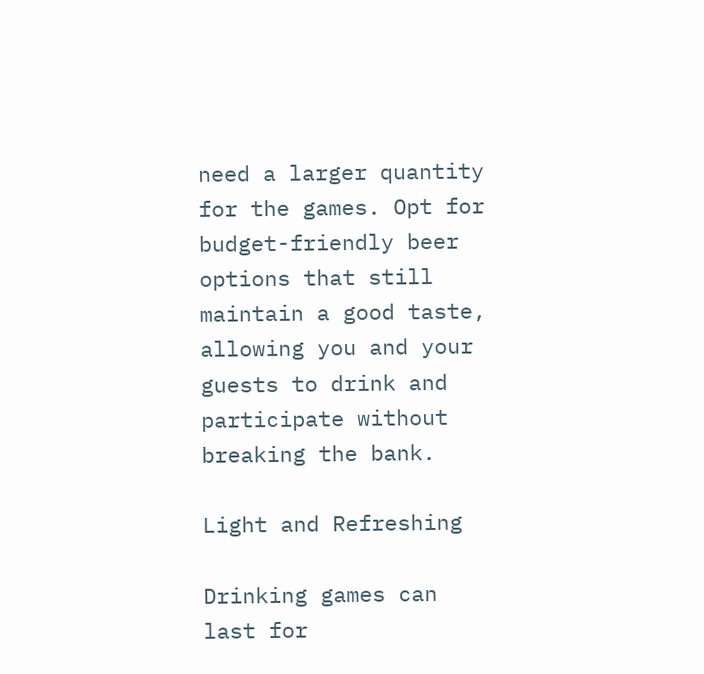need a larger quantity for the games. Opt for budget-friendly beer options that still maintain a good taste, allowing you and your guests to drink and participate without breaking the bank.

Light and Refreshing

Drinking games can last for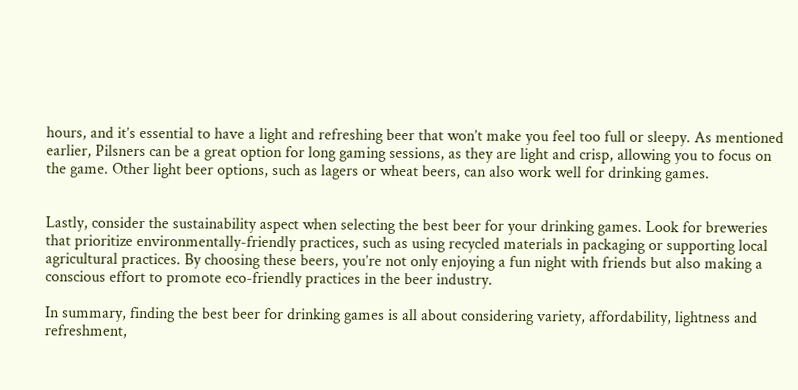hours, and it’s essential to have a light and refreshing beer that won’t make you feel too full or sleepy. As mentioned earlier, Pilsners can be a great option for long gaming sessions, as they are light and crisp, allowing you to focus on the game. Other light beer options, such as lagers or wheat beers, can also work well for drinking games.


Lastly, consider the sustainability aspect when selecting the best beer for your drinking games. Look for breweries that prioritize environmentally-friendly practices, such as using recycled materials in packaging or supporting local agricultural practices. By choosing these beers, you’re not only enjoying a fun night with friends but also making a conscious effort to promote eco-friendly practices in the beer industry.

In summary, finding the best beer for drinking games is all about considering variety, affordability, lightness and refreshment,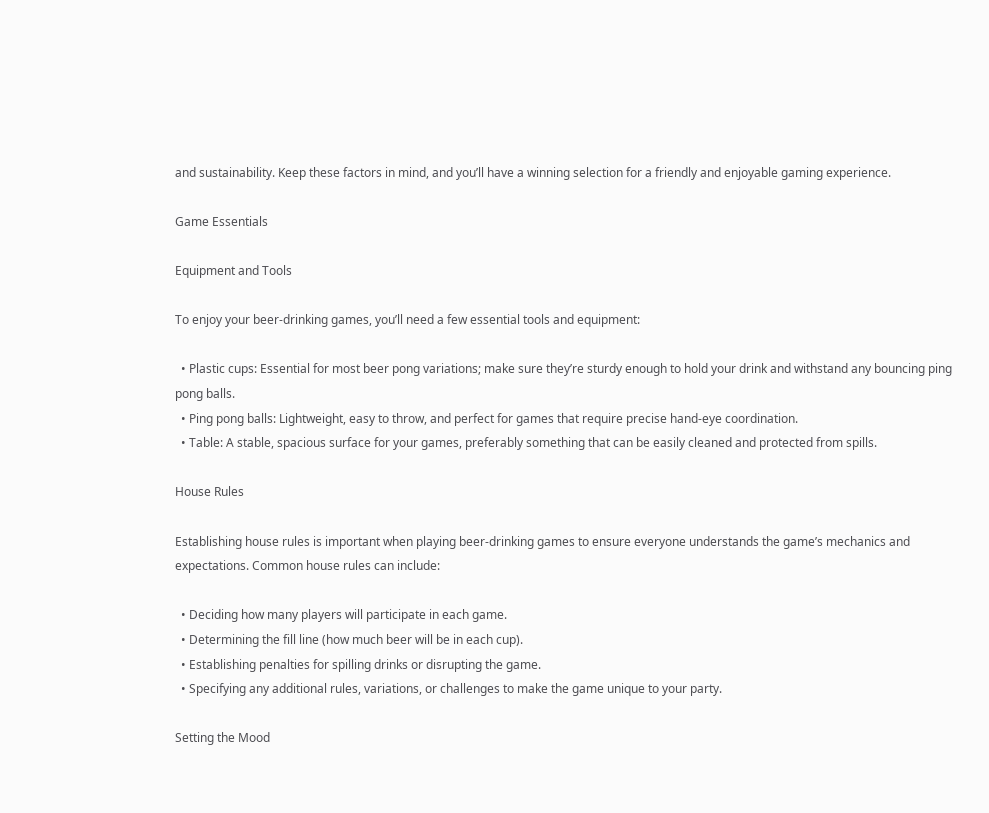and sustainability. Keep these factors in mind, and you’ll have a winning selection for a friendly and enjoyable gaming experience.

Game Essentials

Equipment and Tools

To enjoy your beer-drinking games, you’ll need a few essential tools and equipment:

  • Plastic cups: Essential for most beer pong variations; make sure they’re sturdy enough to hold your drink and withstand any bouncing ping pong balls.
  • Ping pong balls: Lightweight, easy to throw, and perfect for games that require precise hand-eye coordination.
  • Table: A stable, spacious surface for your games, preferably something that can be easily cleaned and protected from spills.

House Rules

Establishing house rules is important when playing beer-drinking games to ensure everyone understands the game’s mechanics and expectations. Common house rules can include:

  • Deciding how many players will participate in each game.
  • Determining the fill line (how much beer will be in each cup).
  • Establishing penalties for spilling drinks or disrupting the game.
  • Specifying any additional rules, variations, or challenges to make the game unique to your party.

Setting the Mood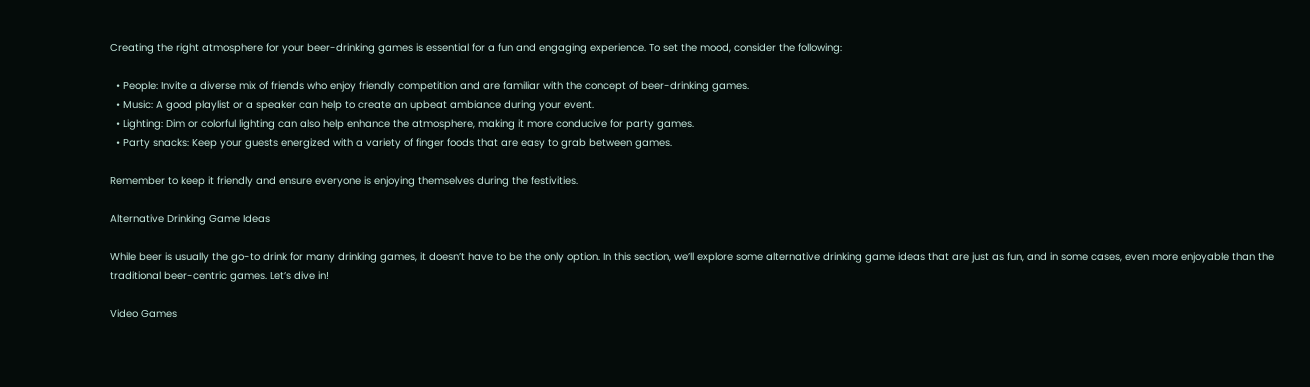Creating the right atmosphere for your beer-drinking games is essential for a fun and engaging experience. To set the mood, consider the following:

  • People: Invite a diverse mix of friends who enjoy friendly competition and are familiar with the concept of beer-drinking games.
  • Music: A good playlist or a speaker can help to create an upbeat ambiance during your event.
  • Lighting: Dim or colorful lighting can also help enhance the atmosphere, making it more conducive for party games.
  • Party snacks: Keep your guests energized with a variety of finger foods that are easy to grab between games.

Remember to keep it friendly and ensure everyone is enjoying themselves during the festivities.

Alternative Drinking Game Ideas

While beer is usually the go-to drink for many drinking games, it doesn’t have to be the only option. In this section, we’ll explore some alternative drinking game ideas that are just as fun, and in some cases, even more enjoyable than the traditional beer-centric games. Let’s dive in!

Video Games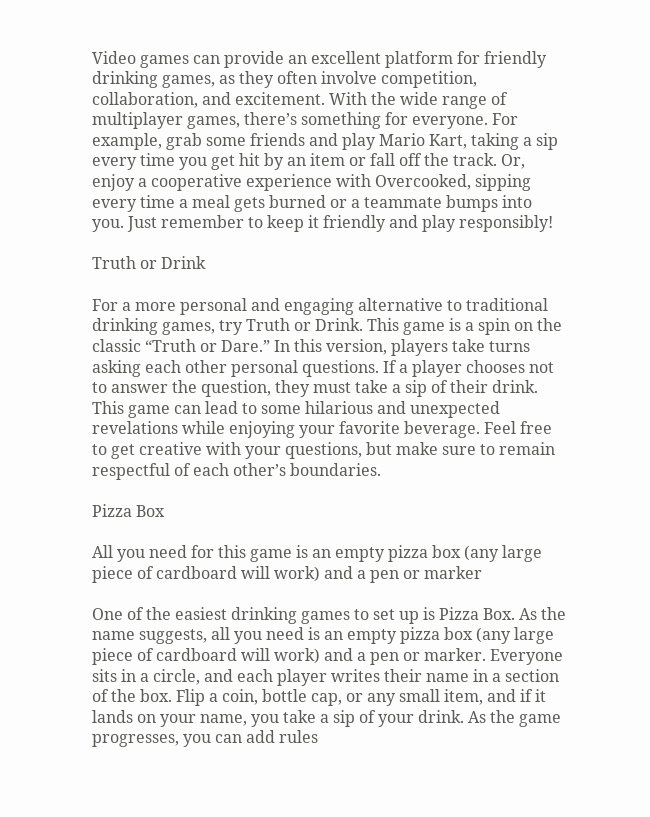Video games can provide an excellent platform for friendly drinking games, as they often involve competition, collaboration, and excitement. With the wide range of multiplayer games, there’s something for everyone. For example, grab some friends and play Mario Kart, taking a sip every time you get hit by an item or fall off the track. Or, enjoy a cooperative experience with Overcooked, sipping every time a meal gets burned or a teammate bumps into you. Just remember to keep it friendly and play responsibly!

Truth or Drink

For a more personal and engaging alternative to traditional drinking games, try Truth or Drink. This game is a spin on the classic “Truth or Dare.” In this version, players take turns asking each other personal questions. If a player chooses not to answer the question, they must take a sip of their drink. This game can lead to some hilarious and unexpected revelations while enjoying your favorite beverage. Feel free to get creative with your questions, but make sure to remain respectful of each other’s boundaries.

Pizza Box

All you need for this game is an empty pizza box (any large piece of cardboard will work) and a pen or marker

One of the easiest drinking games to set up is Pizza Box. As the name suggests, all you need is an empty pizza box (any large piece of cardboard will work) and a pen or marker. Everyone sits in a circle, and each player writes their name in a section of the box. Flip a coin, bottle cap, or any small item, and if it lands on your name, you take a sip of your drink. As the game progresses, you can add rules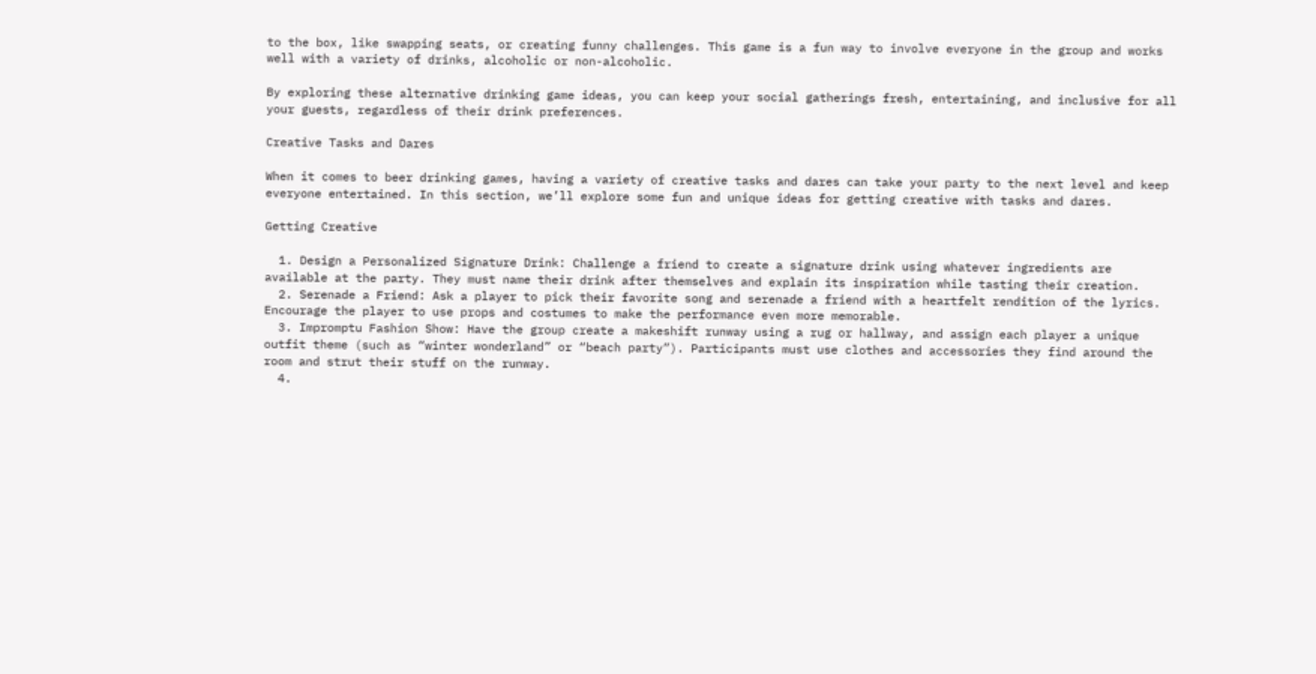to the box, like swapping seats, or creating funny challenges. This game is a fun way to involve everyone in the group and works well with a variety of drinks, alcoholic or non-alcoholic.

By exploring these alternative drinking game ideas, you can keep your social gatherings fresh, entertaining, and inclusive for all your guests, regardless of their drink preferences.

Creative Tasks and Dares

When it comes to beer drinking games, having a variety of creative tasks and dares can take your party to the next level and keep everyone entertained. In this section, we’ll explore some fun and unique ideas for getting creative with tasks and dares.

Getting Creative

  1. Design a Personalized Signature Drink: Challenge a friend to create a signature drink using whatever ingredients are available at the party. They must name their drink after themselves and explain its inspiration while tasting their creation.
  2. Serenade a Friend: Ask a player to pick their favorite song and serenade a friend with a heartfelt rendition of the lyrics. Encourage the player to use props and costumes to make the performance even more memorable.
  3. Impromptu Fashion Show: Have the group create a makeshift runway using a rug or hallway, and assign each player a unique outfit theme (such as “winter wonderland” or “beach party”). Participants must use clothes and accessories they find around the room and strut their stuff on the runway.
  4.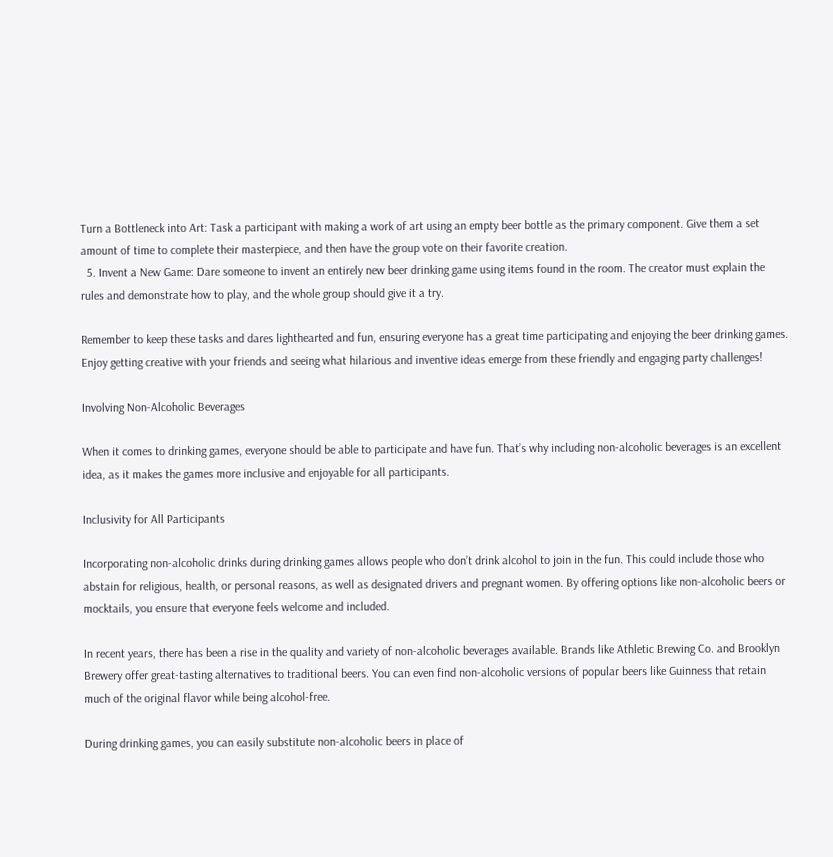Turn a Bottleneck into Art: Task a participant with making a work of art using an empty beer bottle as the primary component. Give them a set amount of time to complete their masterpiece, and then have the group vote on their favorite creation.
  5. Invent a New Game: Dare someone to invent an entirely new beer drinking game using items found in the room. The creator must explain the rules and demonstrate how to play, and the whole group should give it a try.

Remember to keep these tasks and dares lighthearted and fun, ensuring everyone has a great time participating and enjoying the beer drinking games. Enjoy getting creative with your friends and seeing what hilarious and inventive ideas emerge from these friendly and engaging party challenges!

Involving Non-Alcoholic Beverages

When it comes to drinking games, everyone should be able to participate and have fun. That’s why including non-alcoholic beverages is an excellent idea, as it makes the games more inclusive and enjoyable for all participants.

Inclusivity for All Participants

Incorporating non-alcoholic drinks during drinking games allows people who don’t drink alcohol to join in the fun. This could include those who abstain for religious, health, or personal reasons, as well as designated drivers and pregnant women. By offering options like non-alcoholic beers or mocktails, you ensure that everyone feels welcome and included.

In recent years, there has been a rise in the quality and variety of non-alcoholic beverages available. Brands like Athletic Brewing Co. and Brooklyn Brewery offer great-tasting alternatives to traditional beers. You can even find non-alcoholic versions of popular beers like Guinness that retain much of the original flavor while being alcohol-free.

During drinking games, you can easily substitute non-alcoholic beers in place of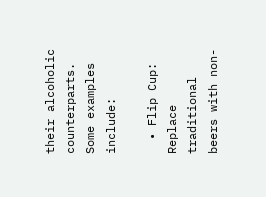their alcoholic counterparts. Some examples include:

  • Flip Cup: Replace traditional beers with non-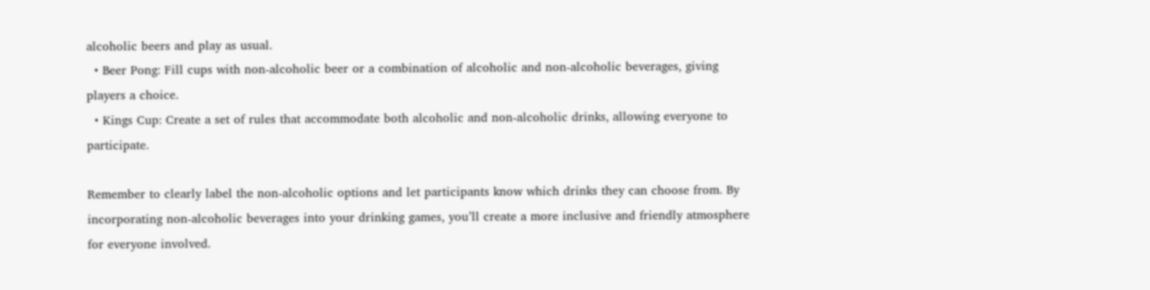alcoholic beers and play as usual.
  • Beer Pong: Fill cups with non-alcoholic beer or a combination of alcoholic and non-alcoholic beverages, giving players a choice.
  • Kings Cup: Create a set of rules that accommodate both alcoholic and non-alcoholic drinks, allowing everyone to participate.

Remember to clearly label the non-alcoholic options and let participants know which drinks they can choose from. By incorporating non-alcoholic beverages into your drinking games, you’ll create a more inclusive and friendly atmosphere for everyone involved.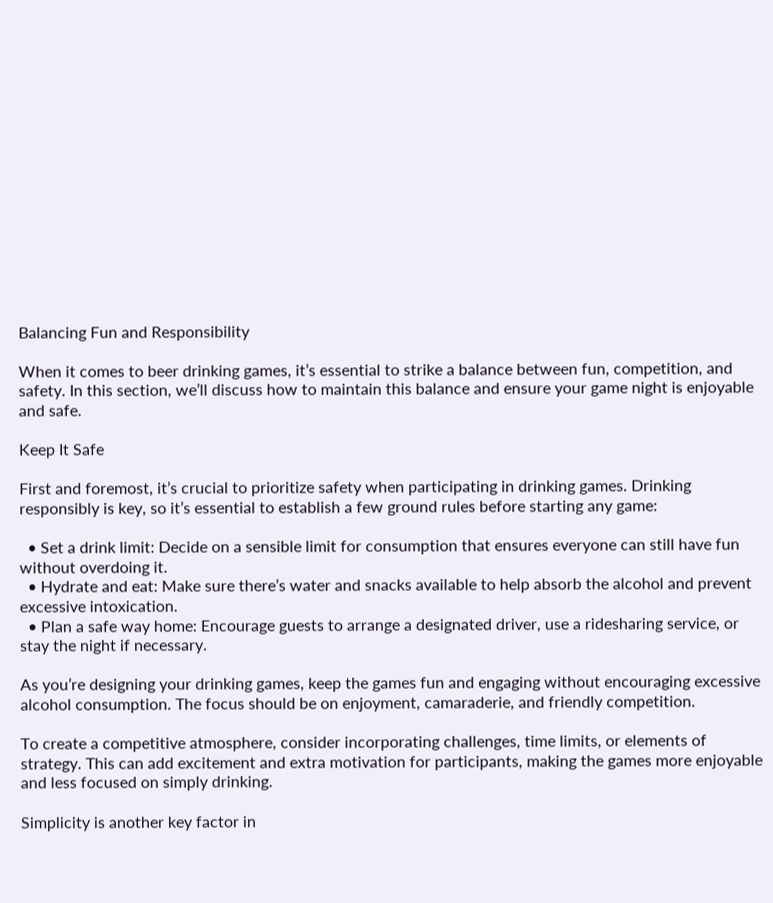Balancing Fun and Responsibility

When it comes to beer drinking games, it’s essential to strike a balance between fun, competition, and safety. In this section, we’ll discuss how to maintain this balance and ensure your game night is enjoyable and safe.

Keep It Safe

First and foremost, it’s crucial to prioritize safety when participating in drinking games. Drinking responsibly is key, so it’s essential to establish a few ground rules before starting any game:

  • Set a drink limit: Decide on a sensible limit for consumption that ensures everyone can still have fun without overdoing it.
  • Hydrate and eat: Make sure there’s water and snacks available to help absorb the alcohol and prevent excessive intoxication.
  • Plan a safe way home: Encourage guests to arrange a designated driver, use a ridesharing service, or stay the night if necessary.

As you’re designing your drinking games, keep the games fun and engaging without encouraging excessive alcohol consumption. The focus should be on enjoyment, camaraderie, and friendly competition.

To create a competitive atmosphere, consider incorporating challenges, time limits, or elements of strategy. This can add excitement and extra motivation for participants, making the games more enjoyable and less focused on simply drinking.

Simplicity is another key factor in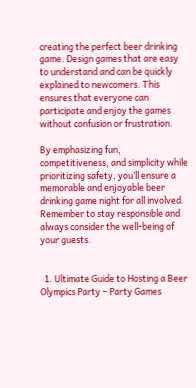creating the perfect beer drinking game. Design games that are easy to understand and can be quickly explained to newcomers. This ensures that everyone can participate and enjoy the games without confusion or frustration.

By emphasizing fun, competitiveness, and simplicity while prioritizing safety, you’ll ensure a memorable and enjoyable beer drinking game night for all involved. Remember to stay responsible and always consider the well-being of your guests.


  1. Ultimate Guide to Hosting a Beer Olympics Party – Party Games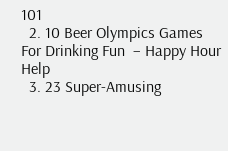101
  2. 10 Beer Olympics Games For Drinking Fun  – Happy Hour Help
  3. 23 Super-Amusing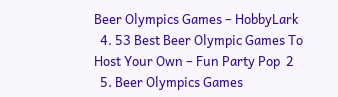Beer Olympics Games – HobbyLark
  4. 53 Best Beer Olympic Games To Host Your Own – Fun Party Pop  2
  5. Beer Olympics Games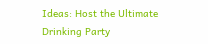Ideas: Host the Ultimate Drinking Party